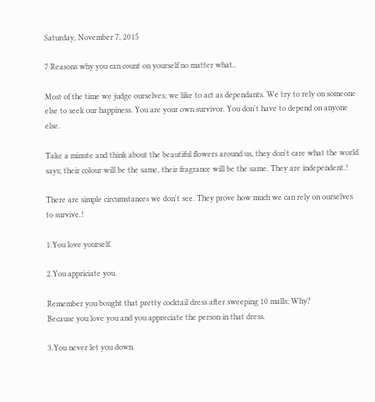Saturday, November 7, 2015

7 Reasons why you can count on yourself no matter what..

Most of the time we judge ourselves; we like to act as dependants. We try to rely on someone else to seek our happiness. You are your own survivor. You don't have to depend on anyone else.

Take a minute and think about the beautiful flowers around us, they don't care what the world says; their colour will be the same, their fragrance will be the same. They are independent.!

There are simple circumstances we don't see. They prove how much we can rely on ourselves to survive.!

1.You love yourself.

2.You appriciate you.

Remember you bought that pretty cocktail dress after sweeping 10 malls; Why?
Because you love you and you appreciate the person in that dress.

3.You never let you down.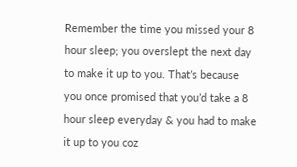Remember the time you missed your 8 hour sleep; you overslept the next day to make it up to you. That’s because you once promised that you’d take a 8 hour sleep everyday & you had to make it up to you coz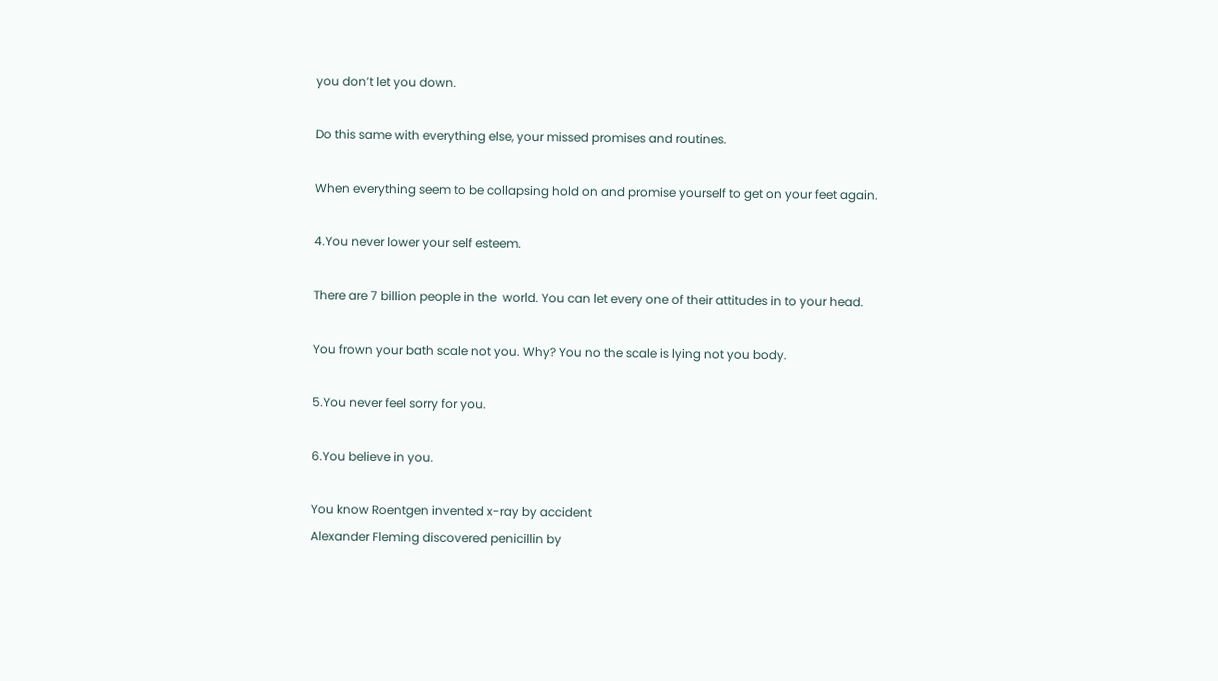you don’t let you down.

Do this same with everything else, your missed promises and routines.

When everything seem to be collapsing hold on and promise yourself to get on your feet again.

4.You never lower your self esteem.

There are 7 billion people in the  world. You can let every one of their attitudes in to your head.

You frown your bath scale not you. Why? You no the scale is lying not you body.

5.You never feel sorry for you.

6.You believe in you.

You know Roentgen invented x-ray by accident
Alexander Fleming discovered penicillin by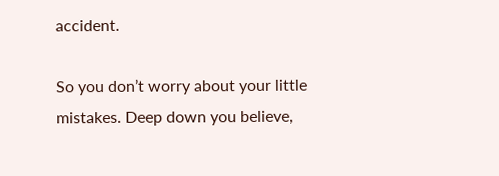accident.

So you don’t worry about your little mistakes. Deep down you believe,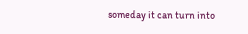someday it can turn into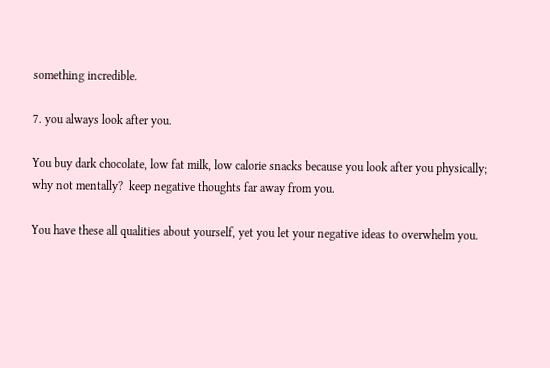something incredible.

7. you always look after you.

You buy dark chocolate, low fat milk, low calorie snacks because you look after you physically;
why not mentally?  keep negative thoughts far away from you.

You have these all qualities about yourself, yet you let your negative ideas to overwhelm you.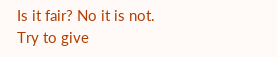Is it fair? No it is not.
Try to give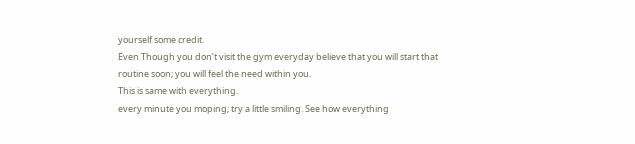yourself some credit.
Even Though you don’t visit the gym everyday believe that you will start that routine soon; you will feel the need within you.
This is same with everything.
every minute you moping; try a little smiling. See how everything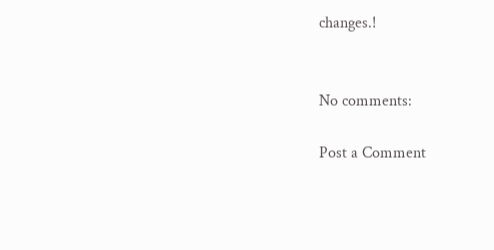changes.!


No comments:

Post a Comment